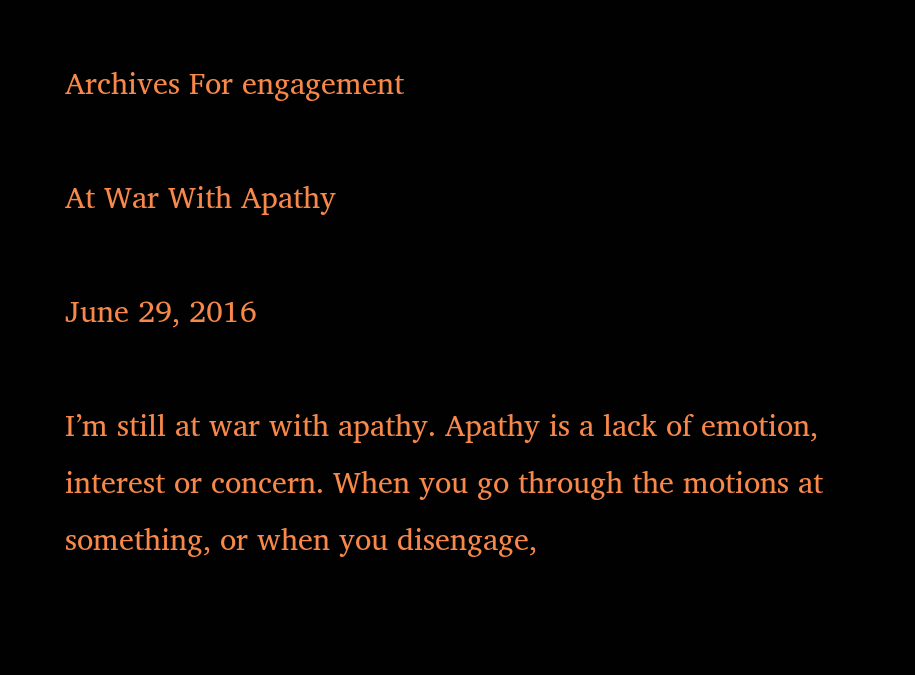Archives For engagement

At War With Apathy

June 29, 2016

I’m still at war with apathy. Apathy is a lack of emotion, interest or concern. When you go through the motions at something, or when you disengage,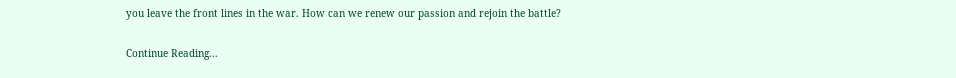you leave the front lines in the war. How can we renew our passion and rejoin the battle?

Continue Reading...